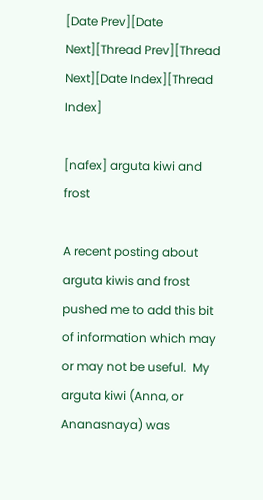[Date Prev][Date Next][Thread Prev][Thread Next][Date Index][Thread Index]

[nafex] arguta kiwi and frost

A recent posting about arguta kiwis and frost pushed me to add this bit of information which may or may not be useful.  My arguta kiwi (Anna, or Ananasnaya) was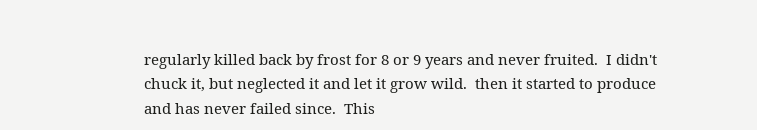regularly killed back by frost for 8 or 9 years and never fruited.  I didn't chuck it, but neglected it and let it grow wild.  then it started to produce and has never failed since.  This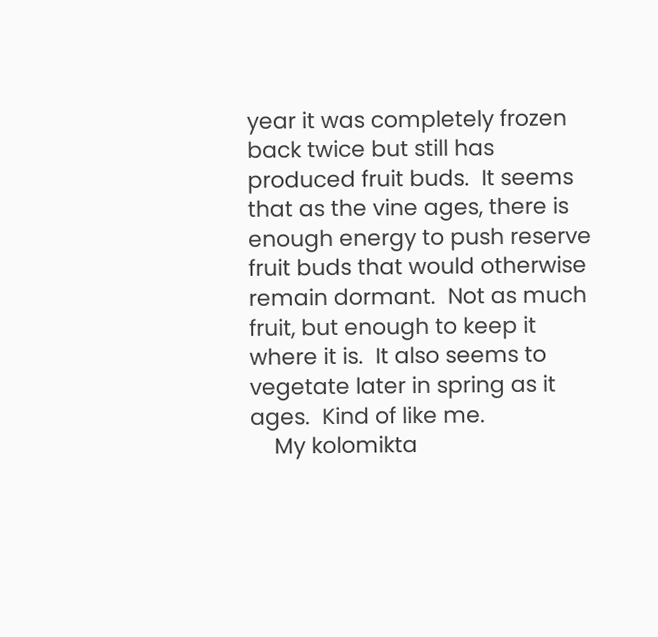year it was completely frozen back twice but still has produced fruit buds.  It seems that as the vine ages, there is enough energy to push reserve fruit buds that would otherwise remain dormant.  Not as much fruit, but enough to keep it where it is.  It also seems to vegetate later in spring as it ages.  Kind of like me.
    My kolomikta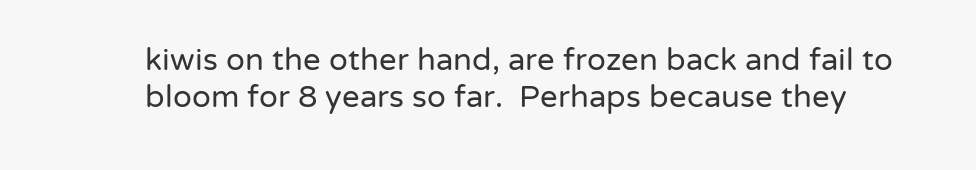kiwis on the other hand, are frozen back and fail to bloom for 8 years so far.  Perhaps because they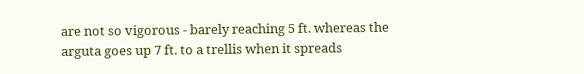are not so vigorous - barely reaching 5 ft. whereas the arguta goes up 7 ft. to a trellis when it spreads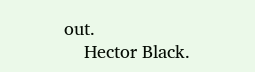out.
    Hector Black.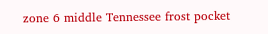zone 6 middle Tennessee frost pocket